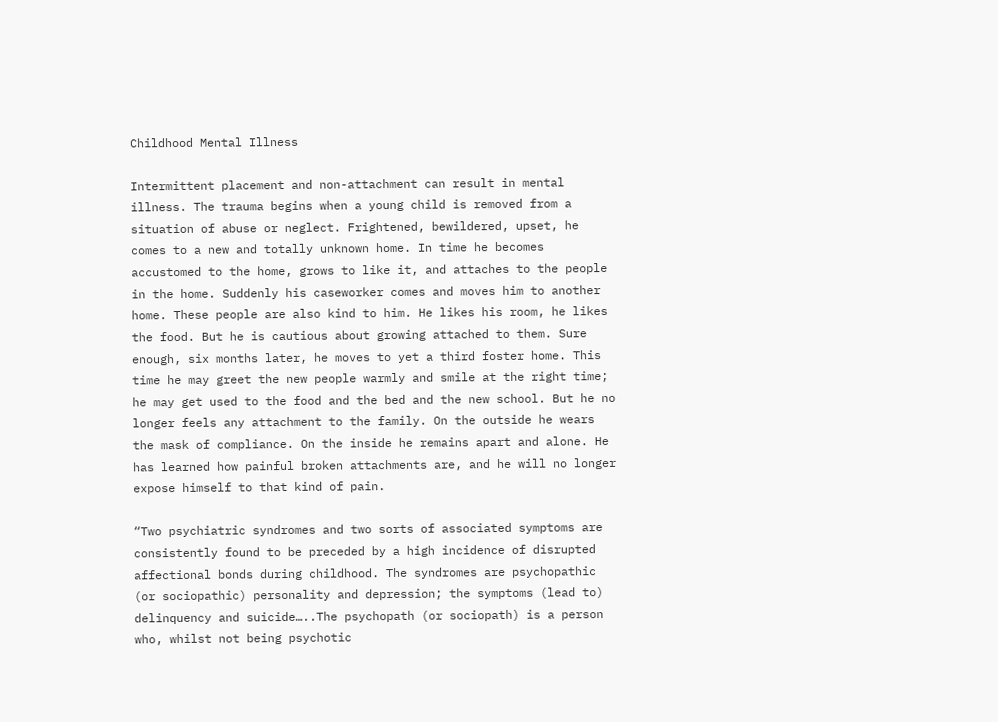Childhood Mental Illness

Intermittent placement and non-attachment can result in mental illness. The trauma begins when a young child is removed from a situation of abuse or neglect. Frightened, bewildered, upset, he comes to a new and totally unknown home. In time he becomes accustomed to the home, grows to like it, and attaches to the people in the home. Suddenly his caseworker comes and moves him to another home. These people are also kind to him. He likes his room, he likes the food. But he is cautious about growing attached to them. Sure enough, six months later, he moves to yet a third foster home. This time he may greet the new people warmly and smile at the right time; he may get used to the food and the bed and the new school. But he no longer feels any attachment to the family. On the outside he wears the mask of compliance. On the inside he remains apart and alone. He has learned how painful broken attachments are, and he will no longer expose himself to that kind of pain.

“Two psychiatric syndromes and two sorts of associated symptoms are consistently found to be preceded by a high incidence of disrupted affectional bonds during childhood. The syndromes are psychopathic (or sociopathic) personality and depression; the symptoms (lead to) delinquency and suicide…..The psychopath (or sociopath) is a person who, whilst not being psychotic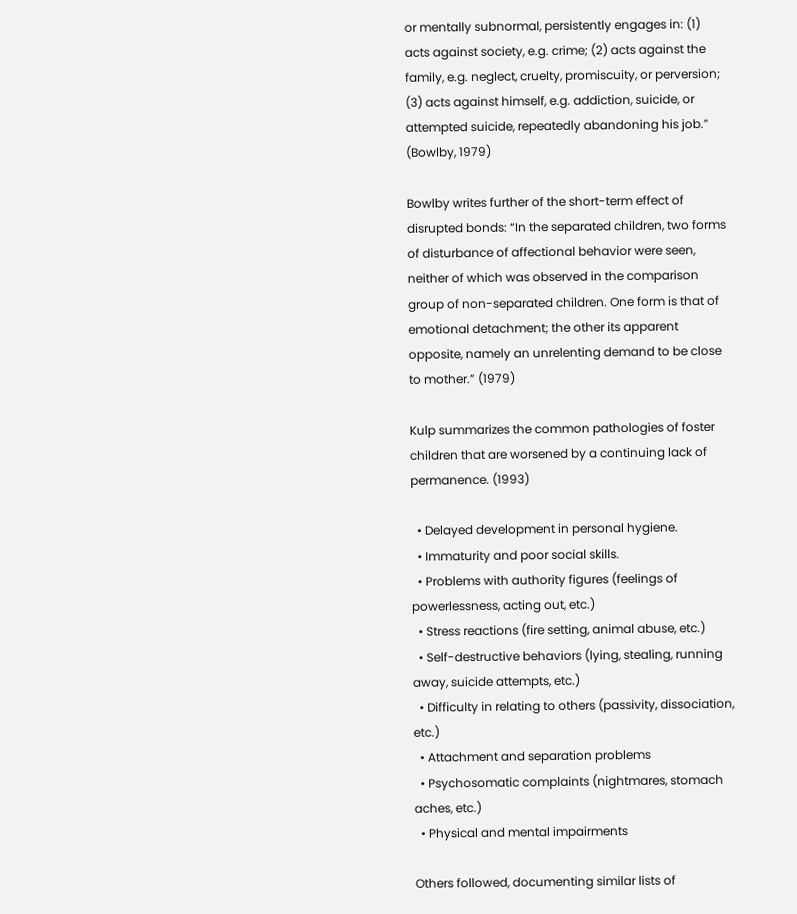or mentally subnormal, persistently engages in: (1) acts against society, e.g. crime; (2) acts against the family, e.g. neglect, cruelty, promiscuity, or perversion; (3) acts against himself, e.g. addiction, suicide, or attempted suicide, repeatedly abandoning his job.” (Bowlby, 1979)

Bowlby writes further of the short-term effect of disrupted bonds: “In the separated children, two forms of disturbance of affectional behavior were seen, neither of which was observed in the comparison group of non-separated children. One form is that of emotional detachment; the other its apparent opposite, namely an unrelenting demand to be close to mother.” (1979)

Kulp summarizes the common pathologies of foster children that are worsened by a continuing lack of permanence. (1993)

  • Delayed development in personal hygiene.
  • Immaturity and poor social skills.
  • Problems with authority figures (feelings of powerlessness, acting out, etc.)
  • Stress reactions (fire setting, animal abuse, etc.)
  • Self-destructive behaviors (lying, stealing, running away, suicide attempts, etc.)
  • Difficulty in relating to others (passivity, dissociation, etc.)
  • Attachment and separation problems
  • Psychosomatic complaints (nightmares, stomach aches, etc.)
  • Physical and mental impairments

Others followed, documenting similar lists of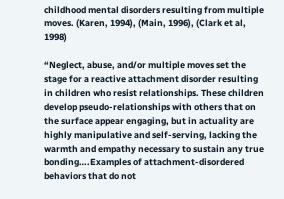childhood mental disorders resulting from multiple moves. (Karen, 1994), (Main, 1996), (Clark et al, 1998)

“Neglect, abuse, and/or multiple moves set the stage for a reactive attachment disorder resulting in children who resist relationships. These children develop pseudo-relationships with others that on the surface appear engaging, but in actuality are highly manipulative and self-serving, lacking the warmth and empathy necessary to sustain any true bonding….Examples of attachment-disordered behaviors that do not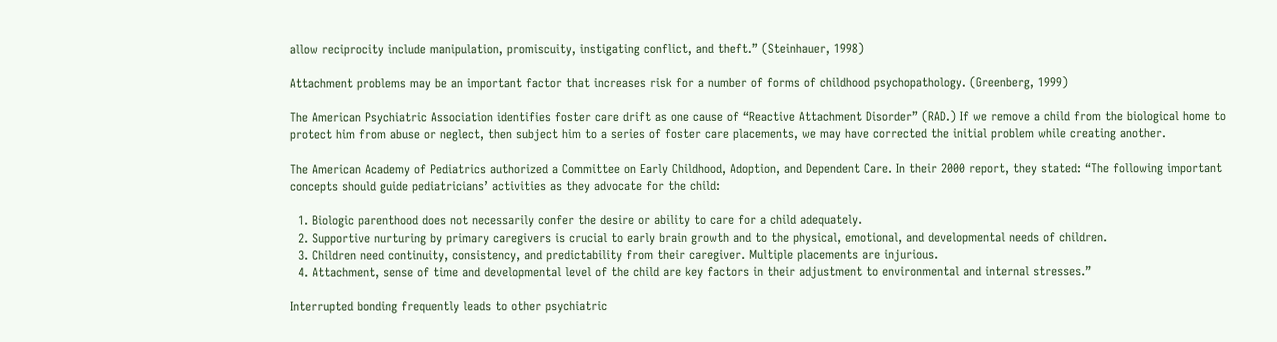allow reciprocity include manipulation, promiscuity, instigating conflict, and theft.” (Steinhauer, 1998)

Attachment problems may be an important factor that increases risk for a number of forms of childhood psychopathology. (Greenberg, 1999)

The American Psychiatric Association identifies foster care drift as one cause of “Reactive Attachment Disorder” (RAD.) If we remove a child from the biological home to protect him from abuse or neglect, then subject him to a series of foster care placements, we may have corrected the initial problem while creating another.

The American Academy of Pediatrics authorized a Committee on Early Childhood, Adoption, and Dependent Care. In their 2000 report, they stated: “The following important concepts should guide pediatricians’ activities as they advocate for the child:

  1. Biologic parenthood does not necessarily confer the desire or ability to care for a child adequately.
  2. Supportive nurturing by primary caregivers is crucial to early brain growth and to the physical, emotional, and developmental needs of children.
  3. Children need continuity, consistency, and predictability from their caregiver. Multiple placements are injurious.
  4. Attachment, sense of time and developmental level of the child are key factors in their adjustment to environmental and internal stresses.”

Interrupted bonding frequently leads to other psychiatric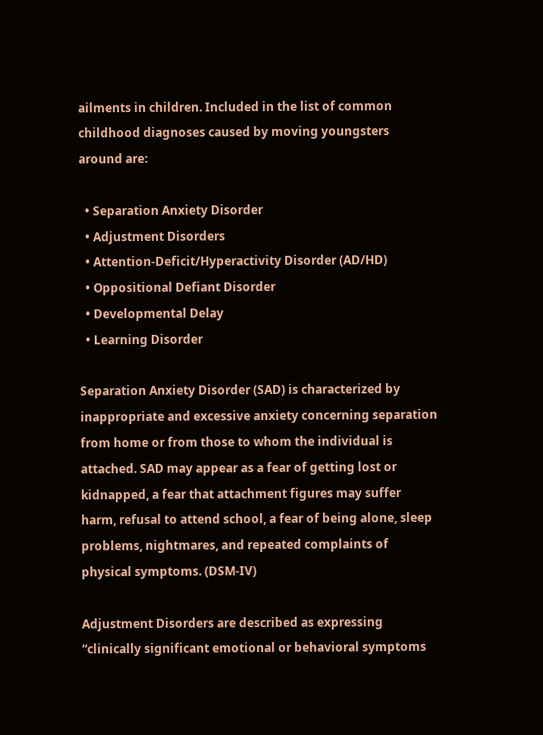ailments in children. Included in the list of common childhood diagnoses caused by moving youngsters around are:

  • Separation Anxiety Disorder
  • Adjustment Disorders
  • Attention-Deficit/Hyperactivity Disorder (AD/HD)
  • Oppositional Defiant Disorder
  • Developmental Delay
  • Learning Disorder

Separation Anxiety Disorder (SAD) is characterized by inappropriate and excessive anxiety concerning separation from home or from those to whom the individual is attached. SAD may appear as a fear of getting lost or kidnapped, a fear that attachment figures may suffer harm, refusal to attend school, a fear of being alone, sleep problems, nightmares, and repeated complaints of physical symptoms. (DSM-IV)

Adjustment Disorders are described as expressing “clinically significant emotional or behavioral symptoms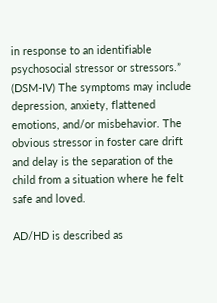in response to an identifiable psychosocial stressor or stressors.” (DSM-IV) The symptoms may include depression, anxiety, flattened emotions, and/or misbehavior. The obvious stressor in foster care drift and delay is the separation of the child from a situation where he felt safe and loved.

AD/HD is described as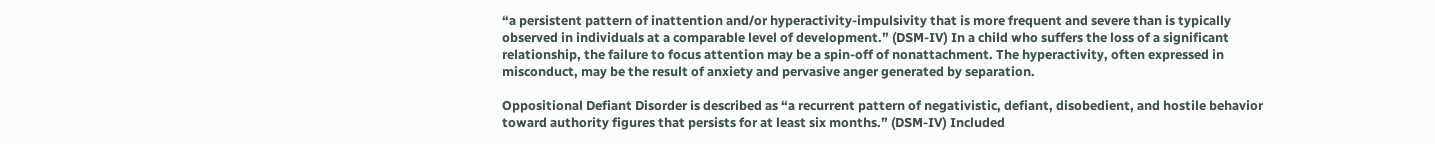“a persistent pattern of inattention and/or hyperactivity-impulsivity that is more frequent and severe than is typically observed in individuals at a comparable level of development.” (DSM-IV) In a child who suffers the loss of a significant relationship, the failure to focus attention may be a spin-off of nonattachment. The hyperactivity, often expressed in misconduct, may be the result of anxiety and pervasive anger generated by separation.

Oppositional Defiant Disorder is described as “a recurrent pattern of negativistic, defiant, disobedient, and hostile behavior toward authority figures that persists for at least six months.” (DSM-IV) Included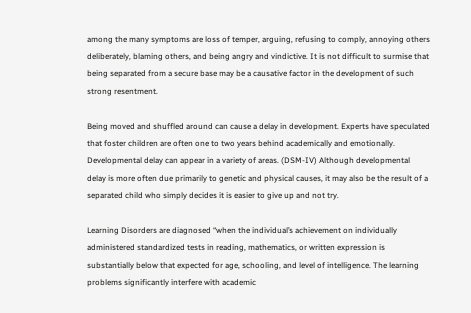among the many symptoms are loss of temper, arguing, refusing to comply, annoying others deliberately, blaming others, and being angry and vindictive. It is not difficult to surmise that being separated from a secure base may be a causative factor in the development of such strong resentment.

Being moved and shuffled around can cause a delay in development. Experts have speculated that foster children are often one to two years behind academically and emotionally. Developmental delay can appear in a variety of areas. (DSM-IV) Although developmental delay is more often due primarily to genetic and physical causes, it may also be the result of a separated child who simply decides it is easier to give up and not try.

Learning Disorders are diagnosed “when the individual’s achievement on individually administered standardized tests in reading, mathematics, or written expression is substantially below that expected for age, schooling, and level of intelligence. The learning problems significantly interfere with academic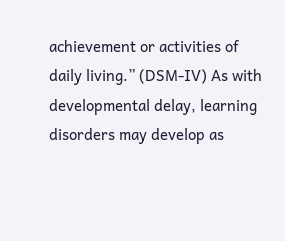achievement or activities of daily living.” (DSM-IV) As with developmental delay, learning disorders may develop as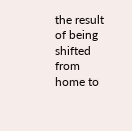the result of being shifted from home to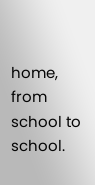home, from school to school.